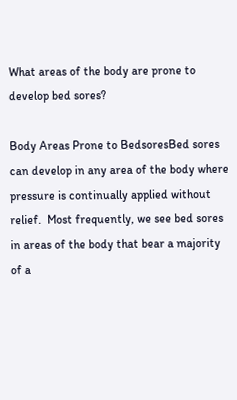What areas of the body are prone to develop bed sores?

Body Areas Prone to BedsoresBed sores can develop in any area of the body where pressure is continually applied without relief.  Most frequently, we see bed sores in areas of the body that bear a majority of a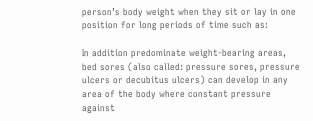person’s body weight when they sit or lay in one position for long periods of time such as:

In addition predominate weight-bearing areas, bed sores (also called: pressure sores, pressure ulcers or decubitus ulcers) can develop in any area of the body where constant pressure against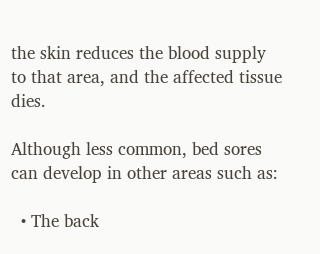the skin reduces the blood supply to that area, and the affected tissue dies.

Although less common, bed sores can develop in other areas such as:

  • The back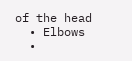of the head
  • Elbows
  •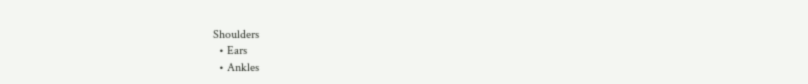Shoulders
  • Ears
  • Ankles